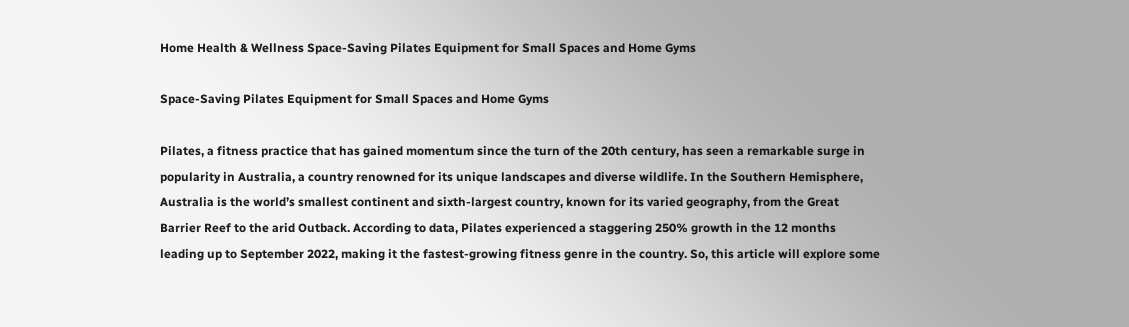Home Health & Wellness Space-Saving Pilates Equipment for Small Spaces and Home Gyms

Space-Saving Pilates Equipment for Small Spaces and Home Gyms

Pilates, a fitness practice that has gained momentum since the turn of the 20th century, has seen a remarkable surge in popularity in Australia, a country renowned for its unique landscapes and diverse wildlife. In the Southern Hemisphere, Australia is the world’s smallest continent and sixth-largest country, known for its varied geography, from the Great Barrier Reef to the arid Outback. According to data, Pilates experienced a staggering 250% growth in the 12 months leading up to September 2022, making it the fastest-growing fitness genre in the country. So, this article will explore some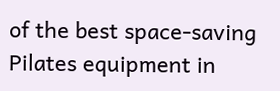of the best space-saving Pilates equipment in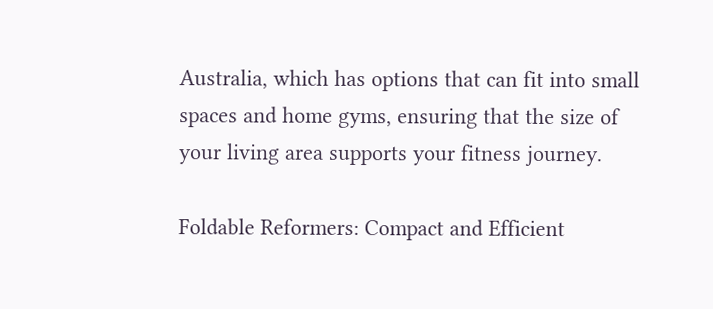Australia, which has options that can fit into small spaces and home gyms, ensuring that the size of your living area supports your fitness journey.

Foldable Reformers: Compact and Efficient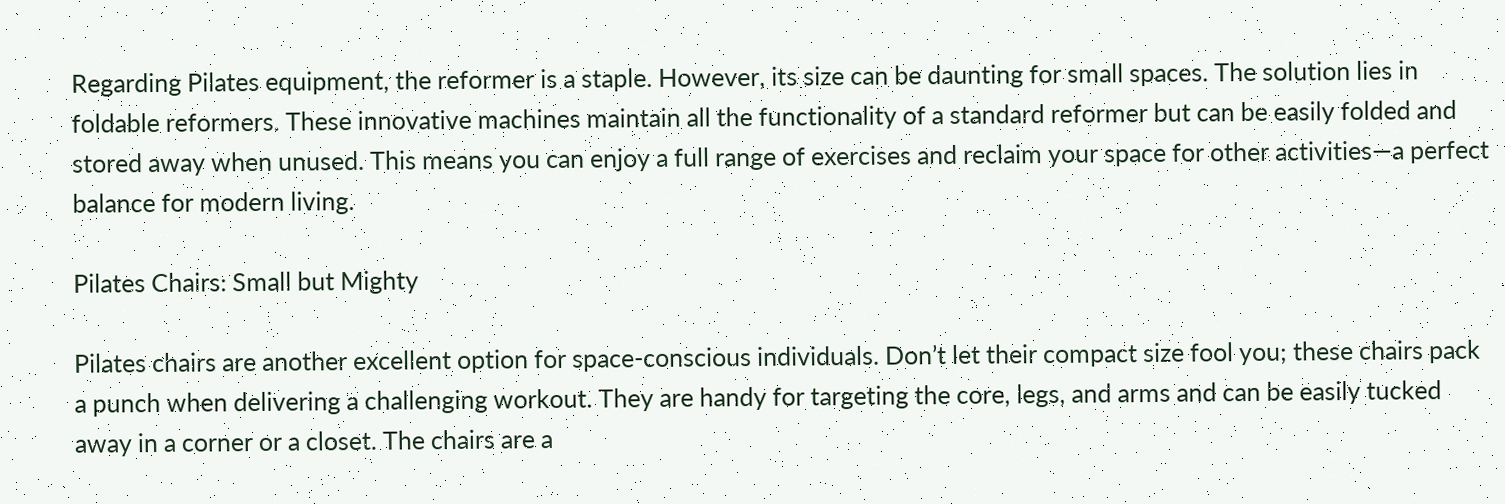Regarding Pilates equipment, the reformer is a staple. However, its size can be daunting for small spaces. The solution lies in foldable reformers. These innovative machines maintain all the functionality of a standard reformer but can be easily folded and stored away when unused. This means you can enjoy a full range of exercises and reclaim your space for other activities—a perfect balance for modern living.

Pilates Chairs: Small but Mighty

Pilates chairs are another excellent option for space-conscious individuals. Don’t let their compact size fool you; these chairs pack a punch when delivering a challenging workout. They are handy for targeting the core, legs, and arms and can be easily tucked away in a corner or a closet. The chairs are a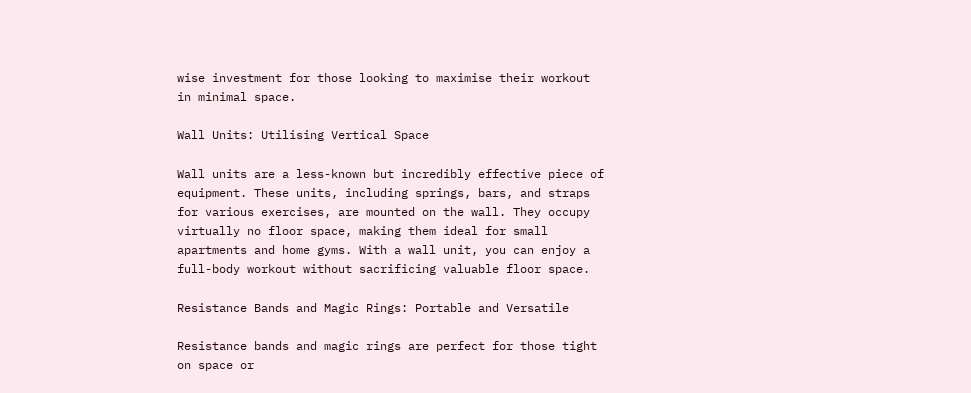wise investment for those looking to maximise their workout in minimal space.

Wall Units: Utilising Vertical Space

Wall units are a less-known but incredibly effective piece of equipment. These units, including springs, bars, and straps for various exercises, are mounted on the wall. They occupy virtually no floor space, making them ideal for small apartments and home gyms. With a wall unit, you can enjoy a full-body workout without sacrificing valuable floor space.

Resistance Bands and Magic Rings: Portable and Versatile

Resistance bands and magic rings are perfect for those tight on space or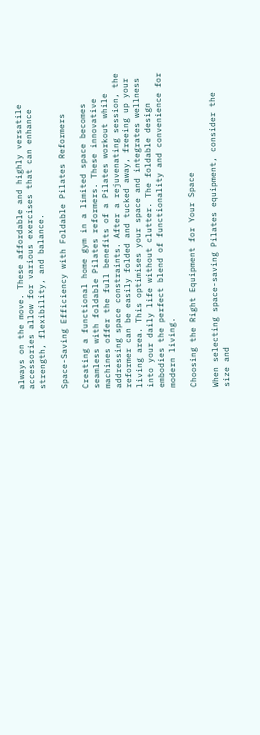always on the move. These affordable and highly versatile accessories allow for various exercises that can enhance strength, flexibility, and balance.

Space-Saving Efficiency with Foldable Pilates Reformers

Creating a functional home gym in a limited space becomes seamless with foldable Pilates reformers. These innovative machines offer the full benefits of a Pilates workout while addressing space constraints. After a rejuvenating session, the reformer can be easily folded and tucked away, freeing up your living area. This optimises your space and integrates wellness into your daily life without clutter. The foldable design embodies the perfect blend of functionality and convenience for modern living.

Choosing the Right Equipment for Your Space

When selecting space-saving Pilates equipment, consider the size and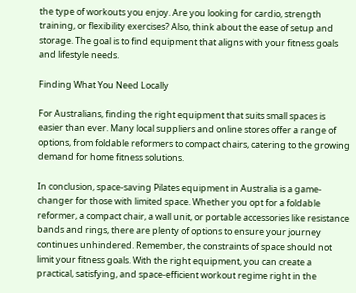the type of workouts you enjoy. Are you looking for cardio, strength training, or flexibility exercises? Also, think about the ease of setup and storage. The goal is to find equipment that aligns with your fitness goals and lifestyle needs.

Finding What You Need Locally

For Australians, finding the right equipment that suits small spaces is easier than ever. Many local suppliers and online stores offer a range of options, from foldable reformers to compact chairs, catering to the growing demand for home fitness solutions.

In conclusion, space-saving Pilates equipment in Australia is a game-changer for those with limited space. Whether you opt for a foldable reformer, a compact chair, a wall unit, or portable accessories like resistance bands and rings, there are plenty of options to ensure your journey continues unhindered. Remember, the constraints of space should not limit your fitness goals. With the right equipment, you can create a practical, satisfying, and space-efficient workout regime right in the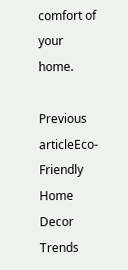comfort of your home.

Previous articleEco-Friendly Home Decor Trends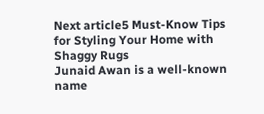Next article5 Must-Know Tips for Styling Your Home with Shaggy Rugs
Junaid Awan is a well-known name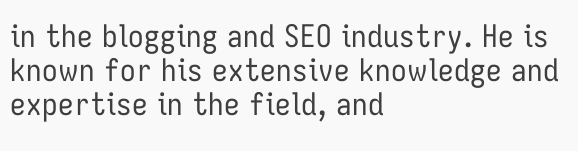in the blogging and SEO industry. He is known for his extensive knowledge and expertise in the field, and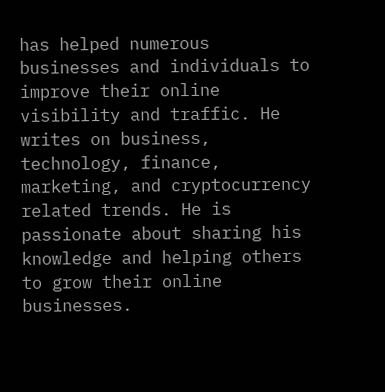has helped numerous businesses and individuals to improve their online visibility and traffic. He writes on business, technology, finance, marketing, and cryptocurrency related trends. He is passionate about sharing his knowledge and helping others to grow their online businesses.